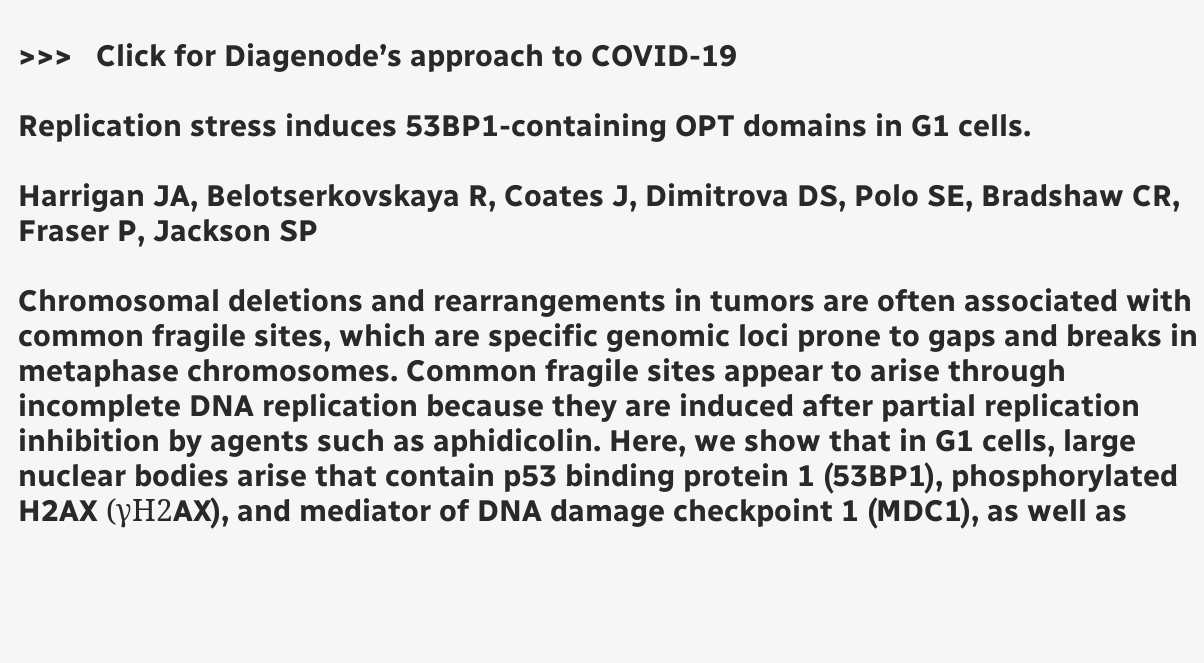>>>   Click for Diagenode’s approach to COVID-19

Replication stress induces 53BP1-containing OPT domains in G1 cells.

Harrigan JA, Belotserkovskaya R, Coates J, Dimitrova DS, Polo SE, Bradshaw CR, Fraser P, Jackson SP

Chromosomal deletions and rearrangements in tumors are often associated with common fragile sites, which are specific genomic loci prone to gaps and breaks in metaphase chromosomes. Common fragile sites appear to arise through incomplete DNA replication because they are induced after partial replication inhibition by agents such as aphidicolin. Here, we show that in G1 cells, large nuclear bodies arise that contain p53 binding protein 1 (53BP1), phosphorylated H2AX (γH2AX), and mediator of DNA damage checkpoint 1 (MDC1), as well as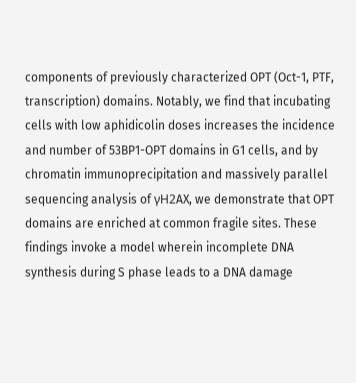components of previously characterized OPT (Oct-1, PTF, transcription) domains. Notably, we find that incubating cells with low aphidicolin doses increases the incidence and number of 53BP1-OPT domains in G1 cells, and by chromatin immunoprecipitation and massively parallel sequencing analysis of γH2AX, we demonstrate that OPT domains are enriched at common fragile sites. These findings invoke a model wherein incomplete DNA synthesis during S phase leads to a DNA damage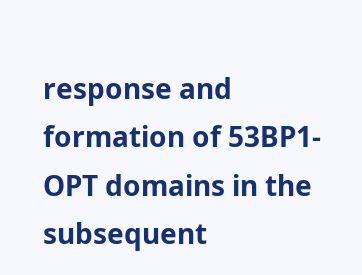response and formation of 53BP1-OPT domains in the subsequent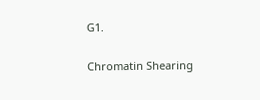G1.

Chromatin Shearing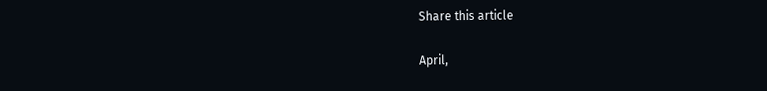Share this article

April,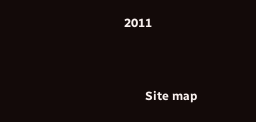2011


       Site map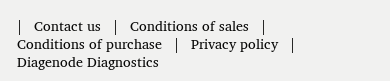|   Contact us   |   Conditions of sales   |   Conditions of purchase   |   Privacy policy   |   Diagenode Diagnostics